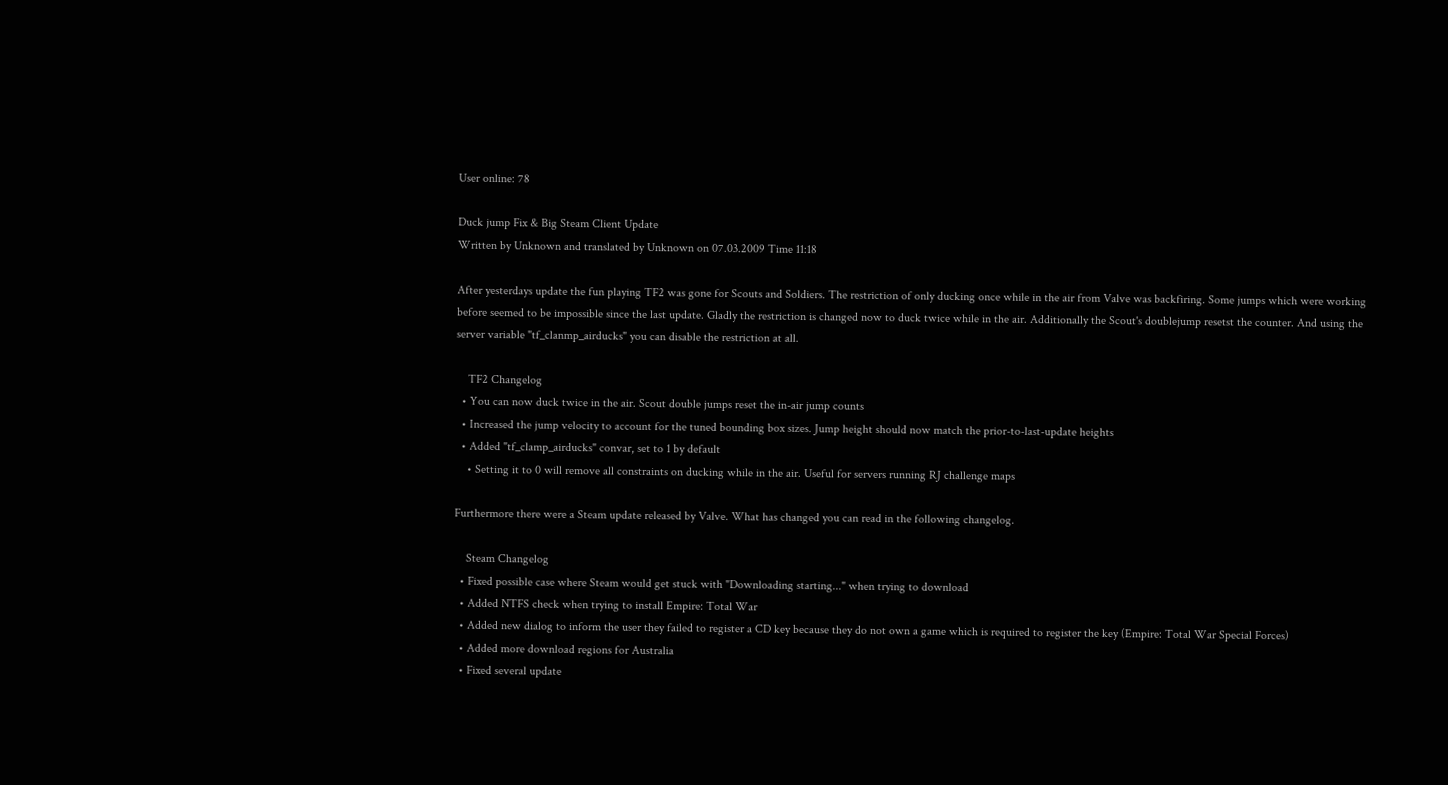User online: 78

Duck jump Fix & Big Steam Client Update
Written by Unknown and translated by Unknown on 07.03.2009 Time 11:18

After yesterdays update the fun playing TF2 was gone for Scouts and Soldiers. The restriction of only ducking once while in the air from Valve was backfiring. Some jumps which were working before seemed to be impossible since the last update. Gladly the restriction is changed now to duck twice while in the air. Additionally the Scout's doublejump resetst the counter. And using the server variable "tf_clanmp_airducks" you can disable the restriction at all.

    TF2 Changelog
  • You can now duck twice in the air. Scout double jumps reset the in-air jump counts
  • Increased the jump velocity to account for the tuned bounding box sizes. Jump height should now match the prior-to-last-update heights
  • Added "tf_clamp_airducks" convar, set to 1 by default
    • Setting it to 0 will remove all constraints on ducking while in the air. Useful for servers running RJ challenge maps

Furthermore there were a Steam update released by Valve. What has changed you can read in the following changelog.

    Steam Changelog
  • Fixed possible case where Steam would get stuck with "Downloading starting..." when trying to download
  • Added NTFS check when trying to install Empire: Total War
  • Added new dialog to inform the user they failed to register a CD key because they do not own a game which is required to register the key (Empire: Total War Special Forces)
  • Added more download regions for Australia
  • Fixed several update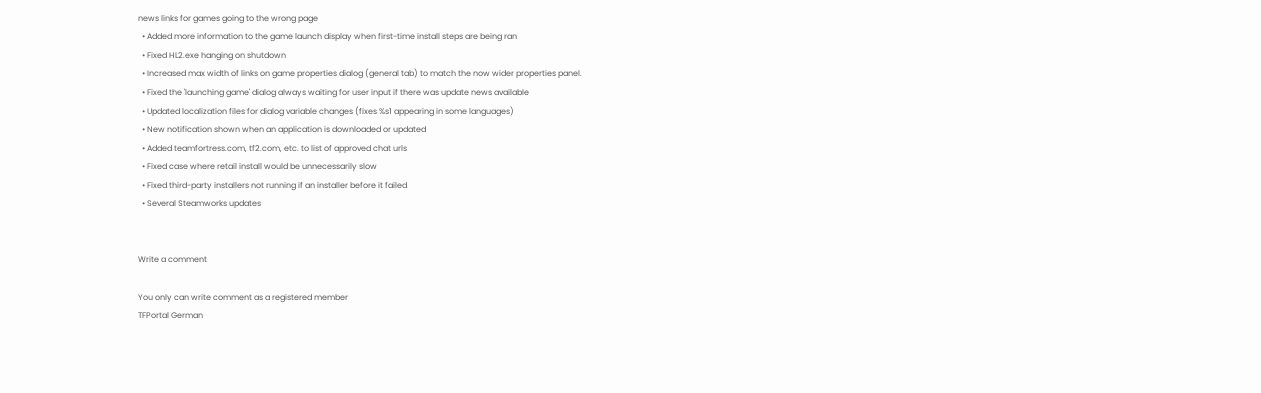news links for games going to the wrong page
  • Added more information to the game launch display when first-time install steps are being ran
  • Fixed HL2.exe hanging on shutdown
  • Increased max width of links on game properties dialog (general tab) to match the now wider properties panel.
  • Fixed the 'launching game' dialog always waiting for user input if there was update news available
  • Updated localization files for dialog variable changes (fixes %s1 appearing in some languages)
  • New notification shown when an application is downloaded or updated
  • Added teamfortress.com, tf2.com, etc. to list of approved chat urls
  • Fixed case where retail install would be unnecessarily slow
  • Fixed third-party installers not running if an installer before it failed
  • Several Steamworks updates


Write a comment

You only can write comment as a registered member
TFPortal German